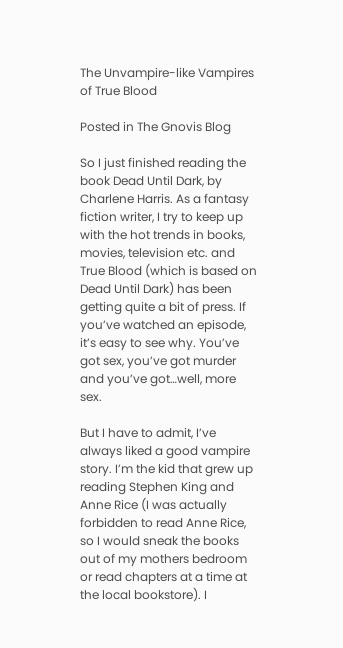The Unvampire-like Vampires of True Blood

Posted in The Gnovis Blog

So I just finished reading the book Dead Until Dark, by Charlene Harris. As a fantasy fiction writer, I try to keep up with the hot trends in books, movies, television etc. and True Blood (which is based on Dead Until Dark) has been getting quite a bit of press. If you’ve watched an episode, it’s easy to see why. You’ve got sex, you’ve got murder and you’ve got…well, more sex.

But I have to admit, I’ve always liked a good vampire story. I’m the kid that grew up reading Stephen King and Anne Rice (I was actually forbidden to read Anne Rice, so I would sneak the books out of my mothers bedroom or read chapters at a time at the local bookstore). I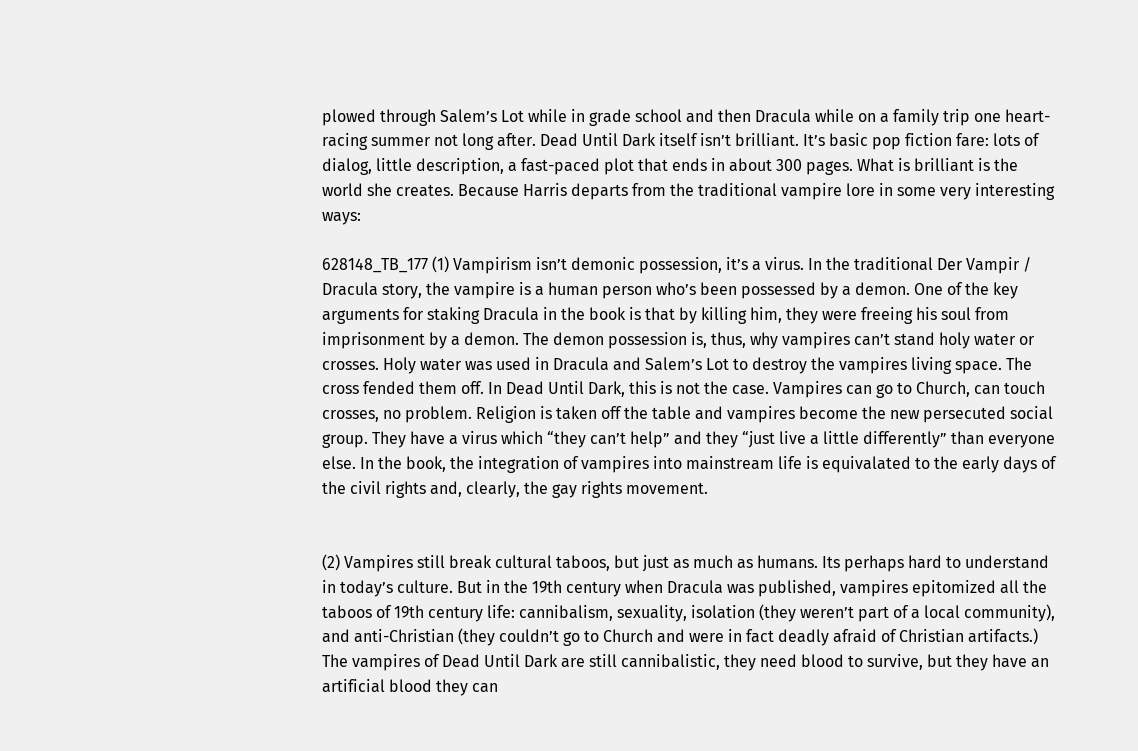plowed through Salem’s Lot while in grade school and then Dracula while on a family trip one heart-racing summer not long after. Dead Until Dark itself isn’t brilliant. It’s basic pop fiction fare: lots of dialog, little description, a fast-paced plot that ends in about 300 pages. What is brilliant is the world she creates. Because Harris departs from the traditional vampire lore in some very interesting ways:

628148_TB_177 (1) Vampirism isn’t demonic possession, it’s a virus. In the traditional Der Vampir / Dracula story, the vampire is a human person who’s been possessed by a demon. One of the key arguments for staking Dracula in the book is that by killing him, they were freeing his soul from imprisonment by a demon. The demon possession is, thus, why vampires can’t stand holy water or crosses. Holy water was used in Dracula and Salem’s Lot to destroy the vampires living space. The cross fended them off. In Dead Until Dark, this is not the case. Vampires can go to Church, can touch crosses, no problem. Religion is taken off the table and vampires become the new persecuted social group. They have a virus which “they can’t help” and they “just live a little differently” than everyone else. In the book, the integration of vampires into mainstream life is equivalated to the early days of the civil rights and, clearly, the gay rights movement.


(2) Vampires still break cultural taboos, but just as much as humans. Its perhaps hard to understand in today’s culture. But in the 19th century when Dracula was published, vampires epitomized all the taboos of 19th century life: cannibalism, sexuality, isolation (they weren’t part of a local community), and anti-Christian (they couldn’t go to Church and were in fact deadly afraid of Christian artifacts.) The vampires of Dead Until Dark are still cannibalistic, they need blood to survive, but they have an artificial blood they can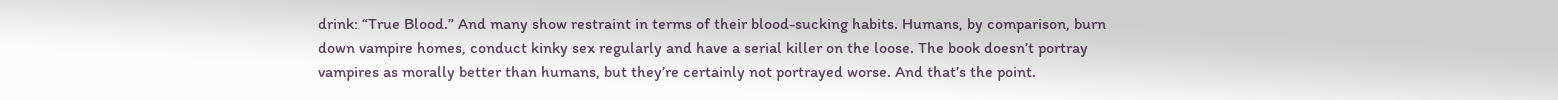drink: “True Blood.” And many show restraint in terms of their blood-sucking habits. Humans, by comparison, burn down vampire homes, conduct kinky sex regularly and have a serial killer on the loose. The book doesn’t portray vampires as morally better than humans, but they’re certainly not portrayed worse. And that’s the point.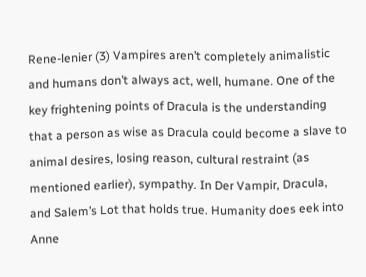Rene-lenier (3) Vampires aren’t completely animalistic and humans don’t always act, well, humane. One of the key frightening points of Dracula is the understanding that a person as wise as Dracula could become a slave to animal desires, losing reason, cultural restraint (as mentioned earlier), sympathy. In Der Vampir, Dracula, and Salem’s Lot that holds true. Humanity does eek into Anne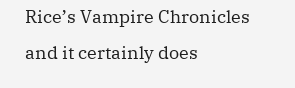Rice’s Vampire Chronicles and it certainly does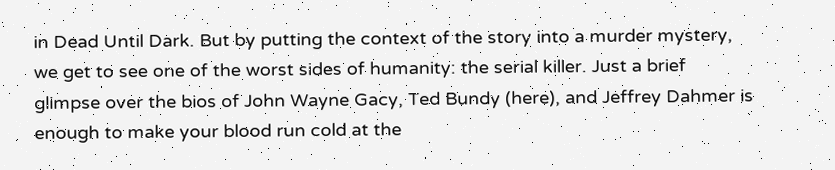in Dead Until Dark. But by putting the context of the story into a murder mystery, we get to see one of the worst sides of humanity: the serial killer. Just a brief glimpse over the bios of John Wayne Gacy, Ted Bundy (here), and Jeffrey Dahmer is enough to make your blood run cold at the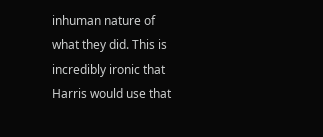inhuman nature of what they did. This is incredibly ironic that Harris would use that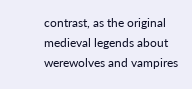contrast, as the original medieval legends about werewolves and vampires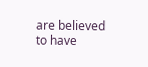are believed to have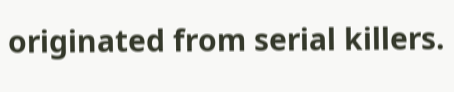originated from serial killers.